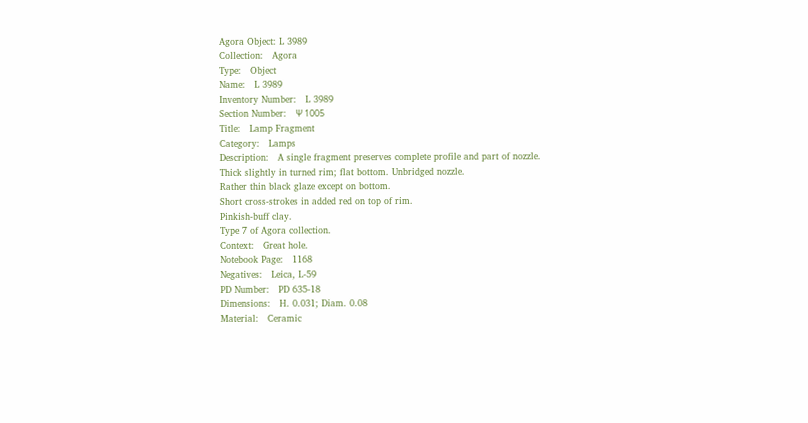Agora Object: L 3989
Collection:   Agora
Type:   Object
Name:   L 3989
Inventory Number:   L 3989
Section Number:   Ψ 1005
Title:   Lamp Fragment
Category:   Lamps
Description:   A single fragment preserves complete profile and part of nozzle.
Thick slightly in turned rim; flat bottom. Unbridged nozzle.
Rather thin black glaze except on bottom.
Short cross-strokes in added red on top of rim.
Pinkish-buff clay.
Type 7 of Agora collection.
Context:   Great hole.
Notebook Page:   1168
Negatives:   Leica, L-59
PD Number:   PD 635-18
Dimensions:   H. 0.031; Diam. 0.08
Material:   Ceramic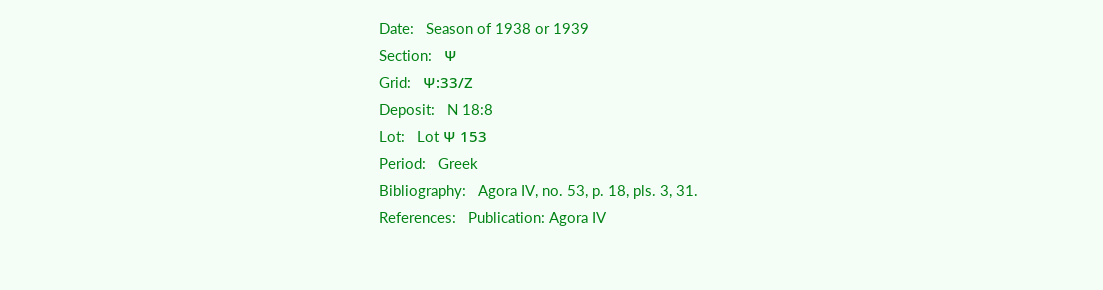Date:   Season of 1938 or 1939
Section:   Ψ
Grid:   Ψ:33/Ζ
Deposit:   N 18:8
Lot:   Lot Ψ 153
Period:   Greek
Bibliography:   Agora IV, no. 53, p. 18, pls. 3, 31.
References:   Publication: Agora IV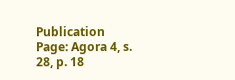Publication Page: Agora 4, s. 28, p. 18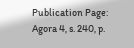Publication Page: Agora 4, s. 240, p.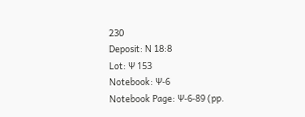230
Deposit: N 18:8
Lot: Ψ 153
Notebook: Ψ-6
Notebook Page: Ψ-6-89 (pp.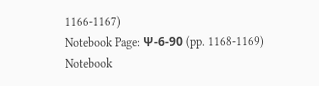1166-1167)
Notebook Page: Ψ-6-90 (pp. 1168-1169)
Notebook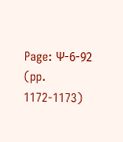Page: Ψ-6-92 (pp. 1172-1173)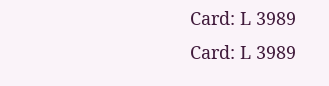Card: L 3989
Card: L 3989